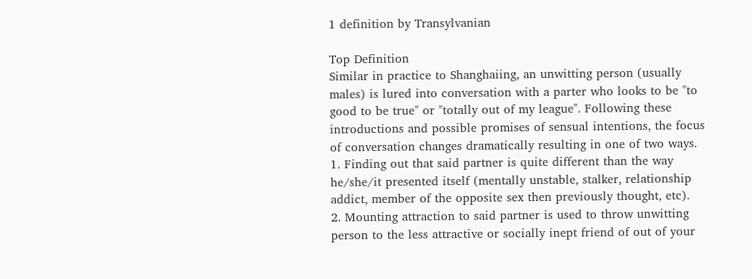1 definition by Transylvanian

Top Definition
Similar in practice to Shanghaiing, an unwitting person (usually males) is lured into conversation with a parter who looks to be "to good to be true" or "totally out of my league". Following these introductions and possible promises of sensual intentions, the focus of conversation changes dramatically resulting in one of two ways.
1. Finding out that said partner is quite different than the way he/she/it presented itself (mentally unstable, stalker, relationship addict, member of the opposite sex then previously thought, etc).
2. Mounting attraction to said partner is used to throw unwitting person to the less attractive or socially inept friend of out of your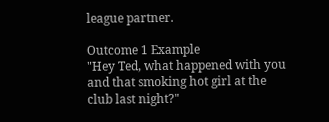league partner.

Outcome 1 Example
"Hey Ted, what happened with you and that smoking hot girl at the club last night?"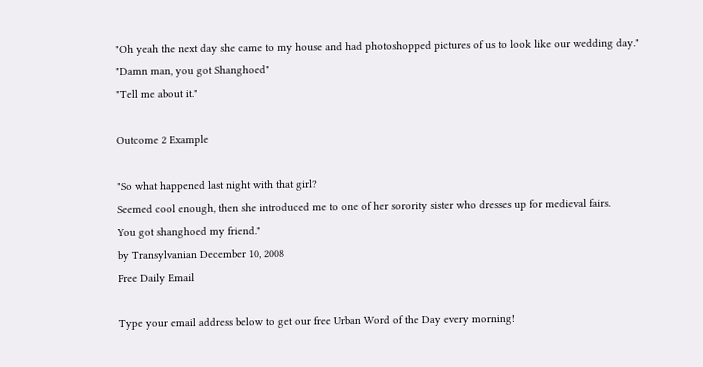"Oh yeah the next day she came to my house and had photoshopped pictures of us to look like our wedding day."
"Damn man, you got Shanghoed"
"Tell me about it."

Outcome 2 Example

"So what happened last night with that girl?
Seemed cool enough, then she introduced me to one of her sorority sister who dresses up for medieval fairs.
You got shanghoed my friend."
by Transylvanian December 10, 2008
Free Daily Email

Type your email address below to get our free Urban Word of the Day every morning!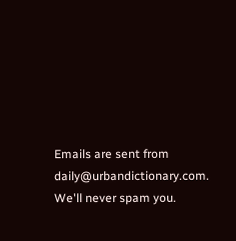Emails are sent from daily@urbandictionary.com. We'll never spam you.